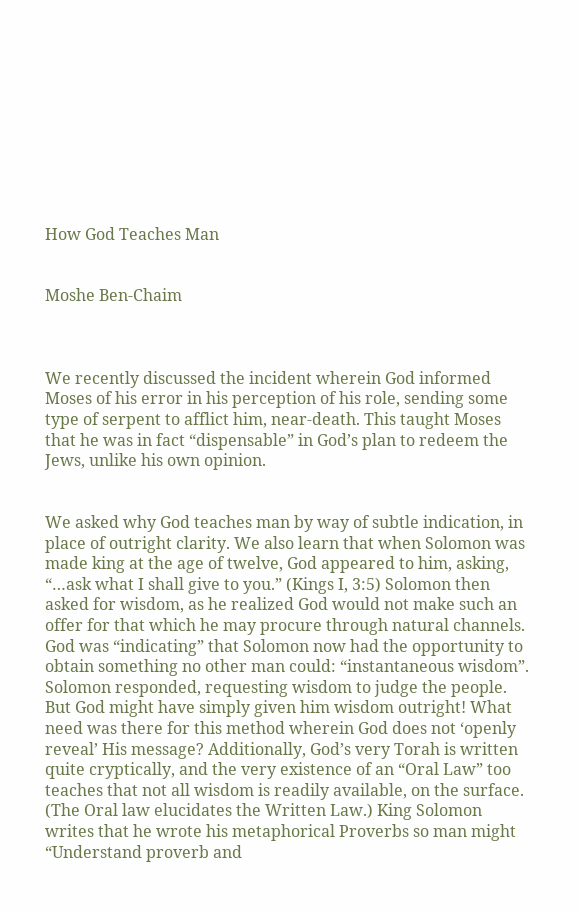How God Teaches Man


Moshe Ben-Chaim



We recently discussed the incident wherein God informed Moses of his error in his perception of his role, sending some type of serpent to afflict him, near-death. This taught Moses that he was in fact “dispensable” in God’s plan to redeem the Jews, unlike his own opinion.


We asked why God teaches man by way of subtle indication, in place of outright clarity. We also learn that when Solomon was made king at the age of twelve, God appeared to him, asking, “…ask what I shall give to you.” (Kings I, 3:5) Solomon then asked for wisdom, as he realized God would not make such an offer for that which he may procure through natural channels. God was “indicating” that Solomon now had the opportunity to obtain something no other man could: “instantaneous wisdom”. Solomon responded, requesting wisdom to judge the people. But God might have simply given him wisdom outright! What need was there for this method wherein God does not ‘openly reveal’ His message? Additionally, God’s very Torah is written quite cryptically, and the very existence of an “Oral Law” too teaches that not all wisdom is readily available, on the surface. (The Oral law elucidates the Written Law.) King Solomon writes that he wrote his metaphorical Proverbs so man might “Understand proverb and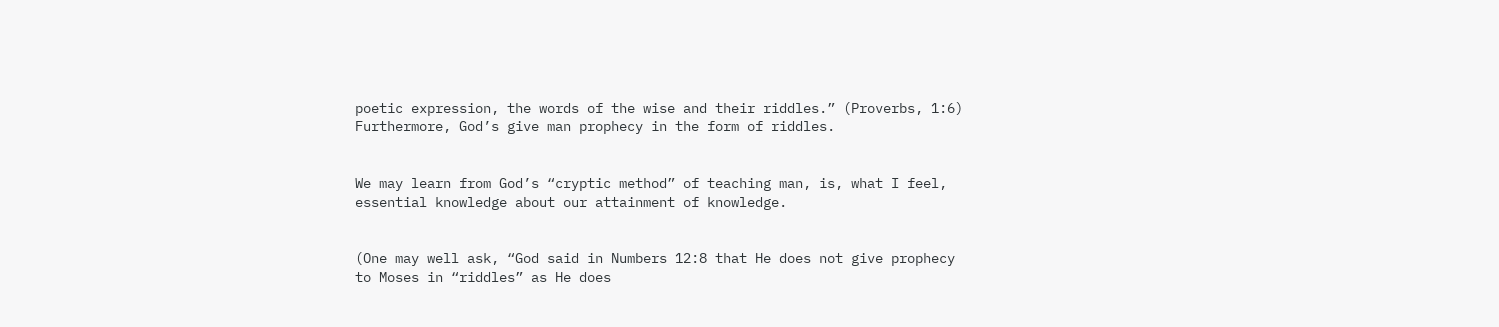poetic expression, the words of the wise and their riddles.” (Proverbs, 1:6) Furthermore, God’s give man prophecy in the form of riddles.


We may learn from God’s “cryptic method” of teaching man, is, what I feel, essential knowledge about our attainment of knowledge.


(One may well ask, “God said in Numbers 12:8 that He does not give prophecy to Moses in “riddles” as He does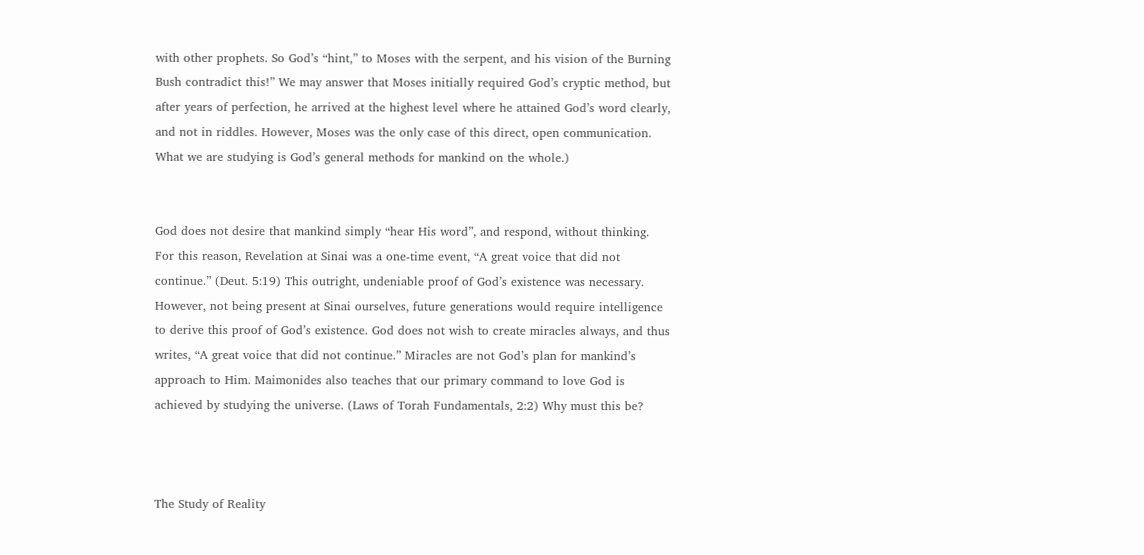with other prophets. So God’s “hint,” to Moses with the serpent, and his vision of the Burning Bush contradict this!” We may answer that Moses initially required God’s cryptic method, but after years of perfection, he arrived at the highest level where he attained God’s word clearly, and not in riddles. However, Moses was the only case of this direct, open communication. What we are studying is God’s general methods for mankind on the whole.)


God does not desire that mankind simply “hear His word”, and respond, without thinking. For this reason, Revelation at Sinai was a one-time event, “A great voice that did not continue.” (Deut. 5:19) This outright, undeniable proof of God’s existence was necessary. However, not being present at Sinai ourselves, future generations would require intelligence to derive this proof of God’s existence. God does not wish to create miracles always, and thus writes, “A great voice that did not continue.” Miracles are not God’s plan for mankind’s approach to Him. Maimonides also teaches that our primary command to love God is achieved by studying the universe. (Laws of Torah Fundamentals, 2:2) Why must this be?



The Study of Reality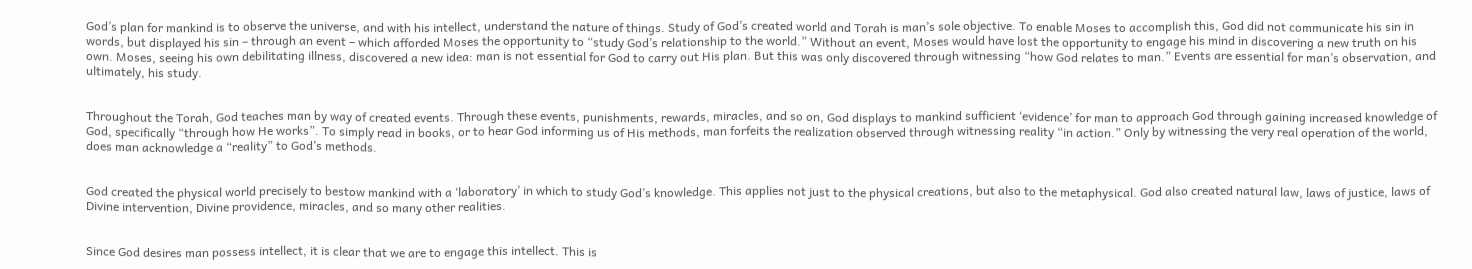God’s plan for mankind is to observe the universe, and with his intellect, understand the nature of things. Study of God’s created world and Torah is man’s sole objective. To enable Moses to accomplish this, God did not communicate his sin in words, but displayed his sin – through an event – which afforded Moses the opportunity to “study God’s relationship to the world.” Without an event, Moses would have lost the opportunity to engage his mind in discovering a new truth on his own. Moses, seeing his own debilitating illness, discovered a new idea: man is not essential for God to carry out His plan. But this was only discovered through witnessing “how God relates to man.” Events are essential for man’s observation, and ultimately, his study.


Throughout the Torah, God teaches man by way of created events. Through these events, punishments, rewards, miracles, and so on, God displays to mankind sufficient ‘evidence’ for man to approach God through gaining increased knowledge of God, specifically “through how He works”. To simply read in books, or to hear God informing us of His methods, man forfeits the realization observed through witnessing reality “in action.” Only by witnessing the very real operation of the world, does man acknowledge a “reality” to God’s methods.


God created the physical world precisely to bestow mankind with a ‘laboratory’ in which to study God’s knowledge. This applies not just to the physical creations, but also to the metaphysical. God also created natural law, laws of justice, laws of Divine intervention, Divine providence, miracles, and so many other realities.


Since God desires man possess intellect, it is clear that we are to engage this intellect. This is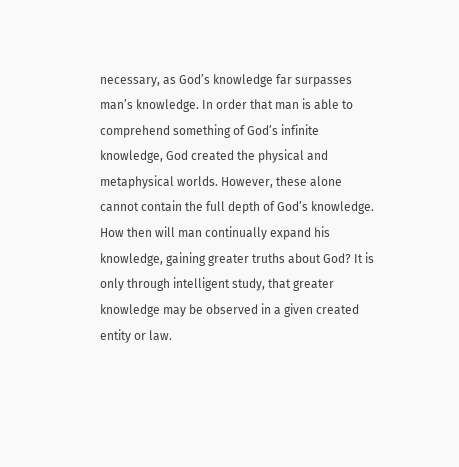necessary, as God’s knowledge far surpasses man’s knowledge. In order that man is able to comprehend something of God’s infinite knowledge, God created the physical and metaphysical worlds. However, these alone cannot contain the full depth of God’s knowledge. How then will man continually expand his knowledge, gaining greater truths about God? It is only through intelligent study, that greater knowledge may be observed in a given created entity or law.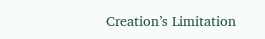Creation’s Limitation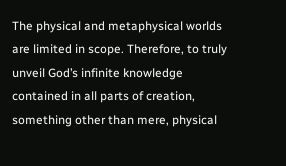The physical and metaphysical worlds are limited in scope. Therefore, to truly unveil God’s infinite knowledge contained in all parts of creation, something other than mere, physical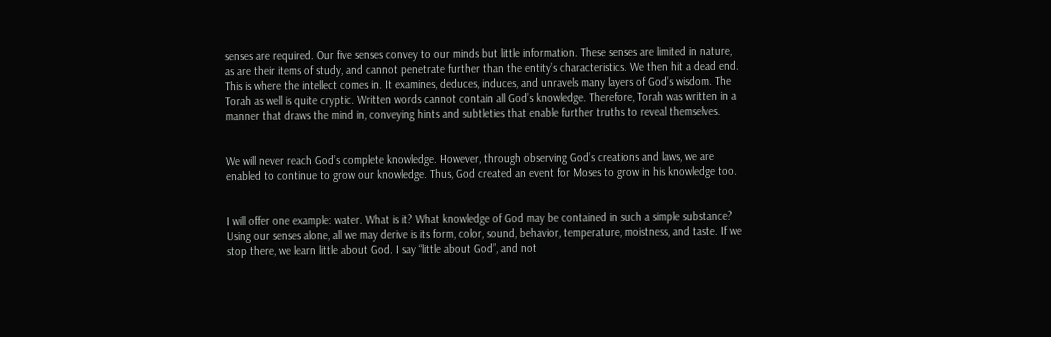senses are required. Our five senses convey to our minds but little information. These senses are limited in nature, as are their items of study, and cannot penetrate further than the entity’s characteristics. We then hit a dead end. This is where the intellect comes in. It examines, deduces, induces, and unravels many layers of God’s wisdom. The Torah as well is quite cryptic. Written words cannot contain all God’s knowledge. Therefore, Torah was written in a manner that draws the mind in, conveying hints and subtleties that enable further truths to reveal themselves.


We will never reach God’s complete knowledge. However, through observing God’s creations and laws, we are enabled to continue to grow our knowledge. Thus, God created an event for Moses to grow in his knowledge too.


I will offer one example: water. What is it? What knowledge of God may be contained in such a simple substance? Using our senses alone, all we may derive is its form, color, sound, behavior, temperature, moistness, and taste. If we stop there, we learn little about God. I say “little about God”, and not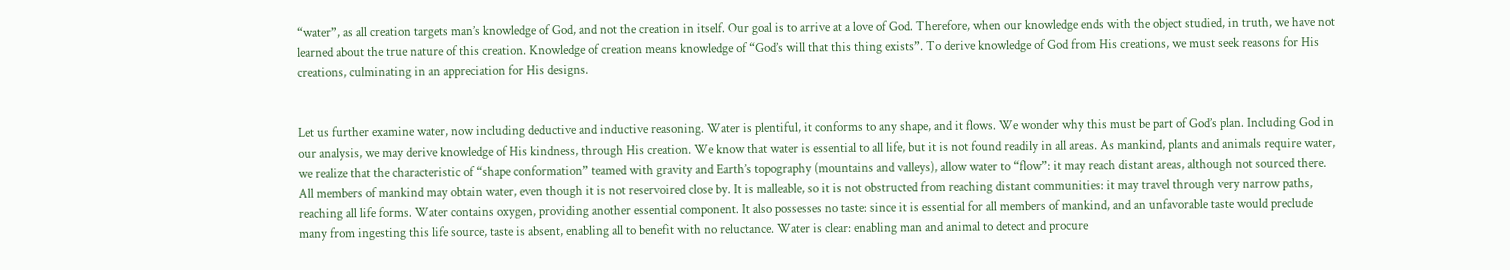“water”, as all creation targets man’s knowledge of God, and not the creation in itself. Our goal is to arrive at a love of God. Therefore, when our knowledge ends with the object studied, in truth, we have not learned about the true nature of this creation. Knowledge of creation means knowledge of “God’s will that this thing exists”. To derive knowledge of God from His creations, we must seek reasons for His creations, culminating in an appreciation for His designs.


Let us further examine water, now including deductive and inductive reasoning. Water is plentiful, it conforms to any shape, and it flows. We wonder why this must be part of God’s plan. Including God in our analysis, we may derive knowledge of His kindness, through His creation. We know that water is essential to all life, but it is not found readily in all areas. As mankind, plants and animals require water, we realize that the characteristic of “shape conformation” teamed with gravity and Earth’s topography (mountains and valleys), allow water to “flow”: it may reach distant areas, although not sourced there. All members of mankind may obtain water, even though it is not reservoired close by. It is malleable, so it is not obstructed from reaching distant communities: it may travel through very narrow paths, reaching all life forms. Water contains oxygen, providing another essential component. It also possesses no taste: since it is essential for all members of mankind, and an unfavorable taste would preclude many from ingesting this life source, taste is absent, enabling all to benefit with no reluctance. Water is clear: enabling man and animal to detect and procure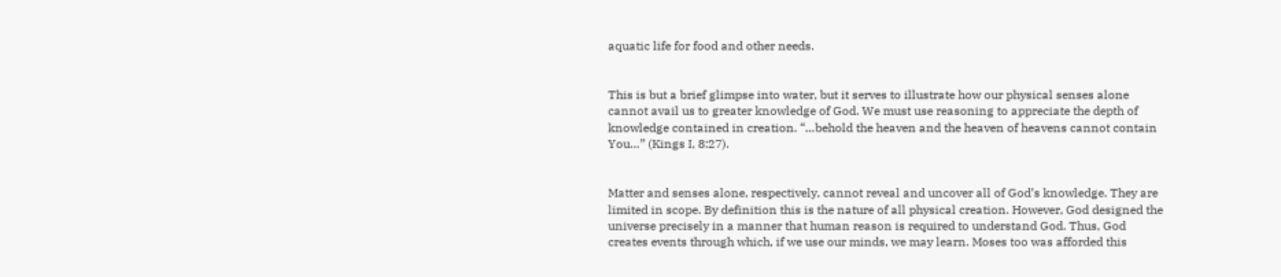aquatic life for food and other needs.


This is but a brief glimpse into water, but it serves to illustrate how our physical senses alone cannot avail us to greater knowledge of God. We must use reasoning to appreciate the depth of knowledge contained in creation. “…behold the heaven and the heaven of heavens cannot contain You…” (Kings I, 8:27).


Matter and senses alone, respectively, cannot reveal and uncover all of God’s knowledge. They are limited in scope. By definition this is the nature of all physical creation. However, God designed the universe precisely in a manner that human reason is required to understand God. Thus, God creates events through which, if we use our minds, we may learn. Moses too was afforded this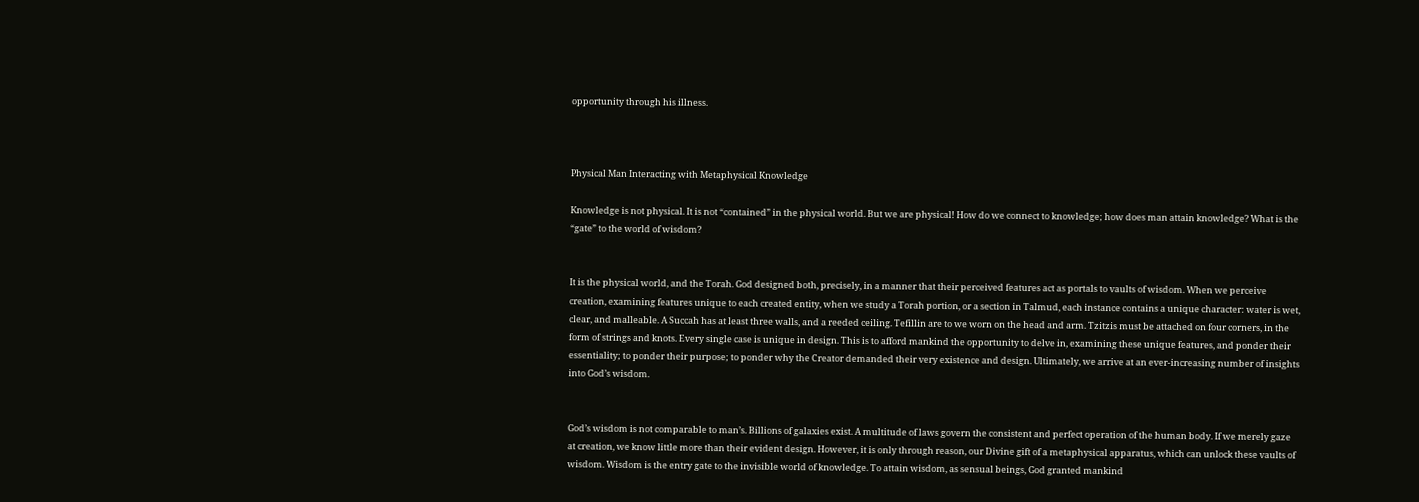opportunity through his illness.



Physical Man Interacting with Metaphysical Knowledge

Knowledge is not physical. It is not “contained” in the physical world. But we are physical! How do we connect to knowledge; how does man attain knowledge? What is the “gate” to the world of wisdom?


It is the physical world, and the Torah. God designed both, precisely, in a manner that their perceived features act as portals to vaults of wisdom. When we perceive creation, examining features unique to each created entity, when we study a Torah portion, or a section in Talmud, each instance contains a unique character: water is wet, clear, and malleable. A Succah has at least three walls, and a reeded ceiling. Tefillin are to we worn on the head and arm. Tzitzis must be attached on four corners, in the form of strings and knots. Every single case is unique in design. This is to afford mankind the opportunity to delve in, examining these unique features, and ponder their essentiality; to ponder their purpose; to ponder why the Creator demanded their very existence and design. Ultimately, we arrive at an ever-increasing number of insights into God’s wisdom.


God’s wisdom is not comparable to man’s. Billions of galaxies exist. A multitude of laws govern the consistent and perfect operation of the human body. If we merely gaze at creation, we know little more than their evident design. However, it is only through reason, our Divine gift of a metaphysical apparatus, which can unlock these vaults of wisdom. Wisdom is the entry gate to the invisible world of knowledge. To attain wisdom, as sensual beings, God granted mankind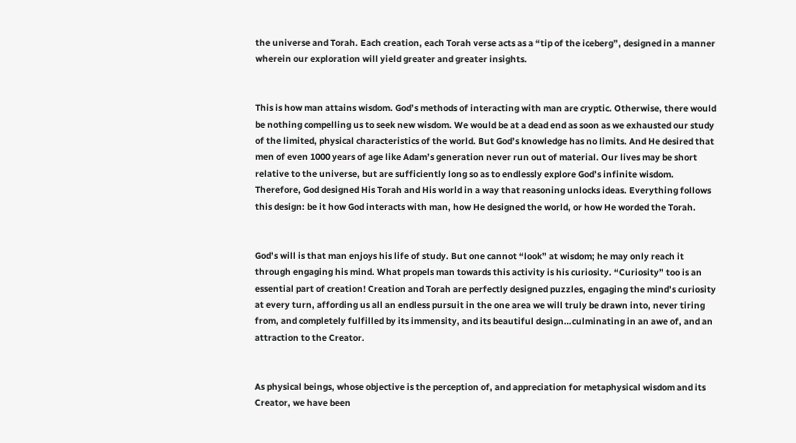the universe and Torah. Each creation, each Torah verse acts as a “tip of the iceberg”, designed in a manner wherein our exploration will yield greater and greater insights.


This is how man attains wisdom. God’s methods of interacting with man are cryptic. Otherwise, there would be nothing compelling us to seek new wisdom. We would be at a dead end as soon as we exhausted our study of the limited, physical characteristics of the world. But God’s knowledge has no limits. And He desired that men of even 1000 years of age like Adam’s generation never run out of material. Our lives may be short relative to the universe, but are sufficiently long so as to endlessly explore God’s infinite wisdom. Therefore, God designed His Torah and His world in a way that reasoning unlocks ideas. Everything follows this design: be it how God interacts with man, how He designed the world, or how He worded the Torah.


God’s will is that man enjoys his life of study. But one cannot “look” at wisdom; he may only reach it through engaging his mind. What propels man towards this activity is his curiosity. “Curiosity” too is an essential part of creation! Creation and Torah are perfectly designed puzzles, engaging the mind’s curiosity at every turn, affording us all an endless pursuit in the one area we will truly be drawn into, never tiring from, and completely fulfilled by its immensity, and its beautiful design…culminating in an awe of, and an attraction to the Creator.


As physical beings, whose objective is the perception of, and appreciation for metaphysical wisdom and its Creator, we have been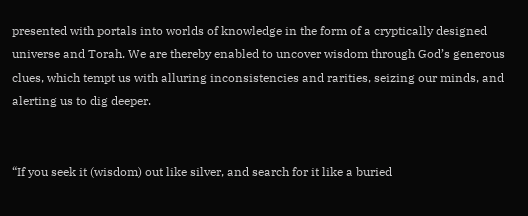presented with portals into worlds of knowledge in the form of a cryptically designed universe and Torah. We are thereby enabled to uncover wisdom through God’s generous clues, which tempt us with alluring inconsistencies and rarities, seizing our minds, and alerting us to dig deeper.


“If you seek it (wisdom) out like silver, and search for it like a buried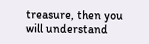treasure, then you will understand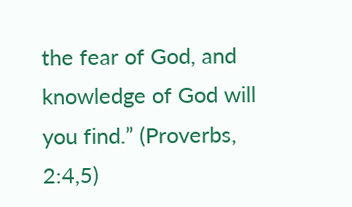the fear of God, and knowledge of God will you find.” (Proverbs, 2:4,5)